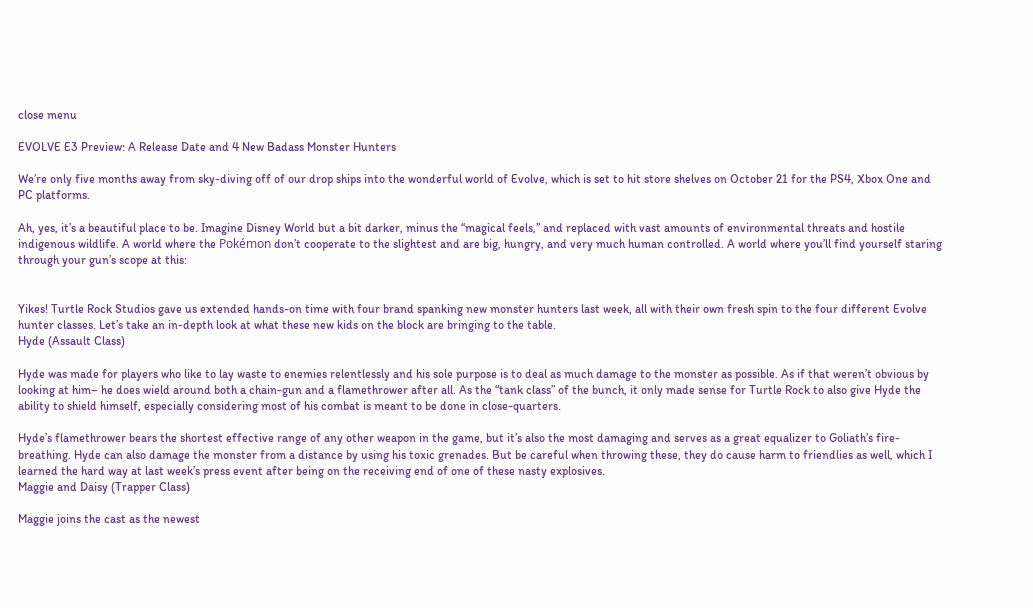close menu

EVOLVE E3 Preview: A Release Date and 4 New Badass Monster Hunters

We’re only five months away from sky-diving off of our drop ships into the wonderful world of Evolve, which is set to hit store shelves on October 21 for the PS4, Xbox One and PC platforms.

Ah, yes, it’s a beautiful place to be. Imagine Disney World but a bit darker, minus the “magical feels,” and replaced with vast amounts of environmental threats and hostile indigenous wildlife. A world where the Pokémon don’t cooperate to the slightest and are big, hungry, and very much human controlled. A world where you’ll find yourself staring through your gun’s scope at this:


Yikes! Turtle Rock Studios gave us extended hands-on time with four brand spanking new monster hunters last week, all with their own fresh spin to the four different Evolve hunter classes. Let’s take an in-depth look at what these new kids on the block are bringing to the table.
Hyde (Assault Class)

Hyde was made for players who like to lay waste to enemies relentlessly and his sole purpose is to deal as much damage to the monster as possible. As if that weren’t obvious by looking at him– he does wield around both a chain-gun and a flamethrower after all. As the “tank class” of the bunch, it only made sense for Turtle Rock to also give Hyde the ability to shield himself, especially considering most of his combat is meant to be done in close-quarters.

Hyde’s flamethrower bears the shortest effective range of any other weapon in the game, but it’s also the most damaging and serves as a great equalizer to Goliath’s fire-breathing. Hyde can also damage the monster from a distance by using his toxic grenades. But be careful when throwing these, they do cause harm to friendlies as well, which I learned the hard way at last week’s press event after being on the receiving end of one of these nasty explosives.
Maggie and Daisy (Trapper Class)

Maggie joins the cast as the newest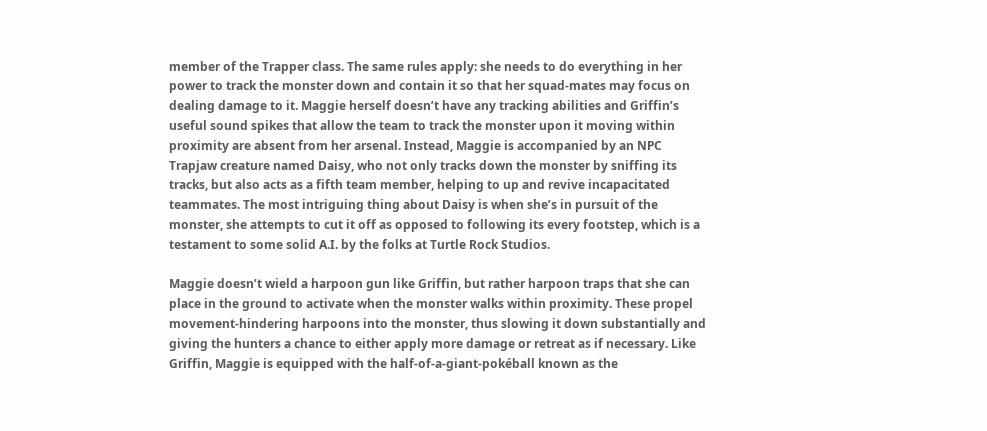member of the Trapper class. The same rules apply: she needs to do everything in her power to track the monster down and contain it so that her squad-mates may focus on dealing damage to it. Maggie herself doesn’t have any tracking abilities and Griffin’s useful sound spikes that allow the team to track the monster upon it moving within proximity are absent from her arsenal. Instead, Maggie is accompanied by an NPC Trapjaw creature named Daisy, who not only tracks down the monster by sniffing its tracks, but also acts as a fifth team member, helping to up and revive incapacitated teammates. The most intriguing thing about Daisy is when she’s in pursuit of the monster, she attempts to cut it off as opposed to following its every footstep, which is a testament to some solid A.I. by the folks at Turtle Rock Studios.

Maggie doesn’t wield a harpoon gun like Griffin, but rather harpoon traps that she can place in the ground to activate when the monster walks within proximity. These propel movement-hindering harpoons into the monster, thus slowing it down substantially and giving the hunters a chance to either apply more damage or retreat as if necessary. Like Griffin, Maggie is equipped with the half-of-a-giant-pokéball known as the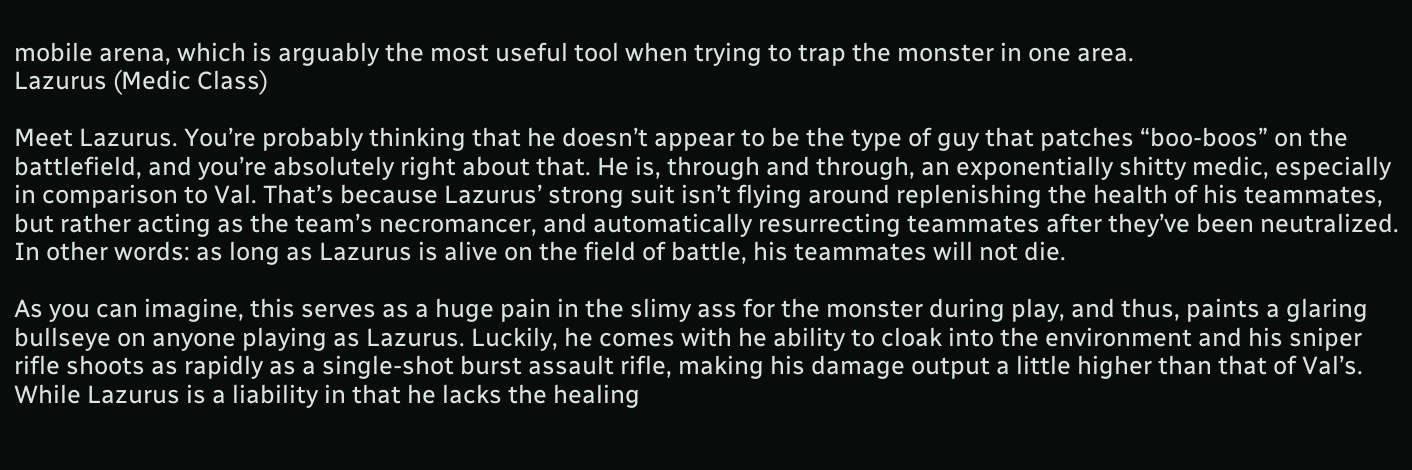mobile arena, which is arguably the most useful tool when trying to trap the monster in one area.
Lazurus (Medic Class)

Meet Lazurus. You’re probably thinking that he doesn’t appear to be the type of guy that patches “boo-boos” on the battlefield, and you’re absolutely right about that. He is, through and through, an exponentially shitty medic, especially in comparison to Val. That’s because Lazurus’ strong suit isn’t flying around replenishing the health of his teammates, but rather acting as the team’s necromancer, and automatically resurrecting teammates after they’ve been neutralized. In other words: as long as Lazurus is alive on the field of battle, his teammates will not die.

As you can imagine, this serves as a huge pain in the slimy ass for the monster during play, and thus, paints a glaring bullseye on anyone playing as Lazurus. Luckily, he comes with he ability to cloak into the environment and his sniper rifle shoots as rapidly as a single-shot burst assault rifle, making his damage output a little higher than that of Val’s. While Lazurus is a liability in that he lacks the healing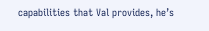capabilities that Val provides, he’s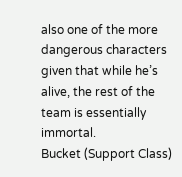also one of the more dangerous characters given that while he’s alive, the rest of the team is essentially immortal.
Bucket (Support Class)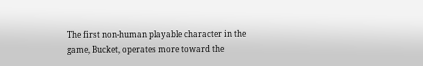The first non-human playable character in the game, Bucket, operates more toward the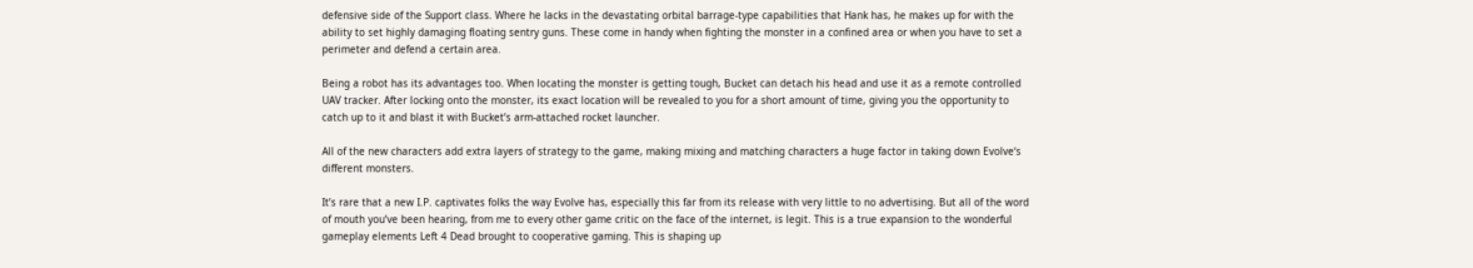defensive side of the Support class. Where he lacks in the devastating orbital barrage-type capabilities that Hank has, he makes up for with the ability to set highly damaging floating sentry guns. These come in handy when fighting the monster in a confined area or when you have to set a perimeter and defend a certain area.

Being a robot has its advantages too. When locating the monster is getting tough, Bucket can detach his head and use it as a remote controlled UAV tracker. After locking onto the monster, its exact location will be revealed to you for a short amount of time, giving you the opportunity to catch up to it and blast it with Bucket’s arm-attached rocket launcher.

All of the new characters add extra layers of strategy to the game, making mixing and matching characters a huge factor in taking down Evolve‘s different monsters.

It’s rare that a new I.P. captivates folks the way Evolve has, especially this far from its release with very little to no advertising. But all of the word of mouth you’ve been hearing, from me to every other game critic on the face of the internet, is legit. This is a true expansion to the wonderful gameplay elements Left 4 Dead brought to cooperative gaming. This is shaping up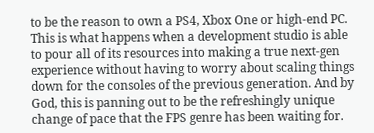to be the reason to own a PS4, Xbox One or high-end PC. This is what happens when a development studio is able to pour all of its resources into making a true next-gen experience without having to worry about scaling things down for the consoles of the previous generation. And by God, this is panning out to be the refreshingly unique change of pace that the FPS genre has been waiting for.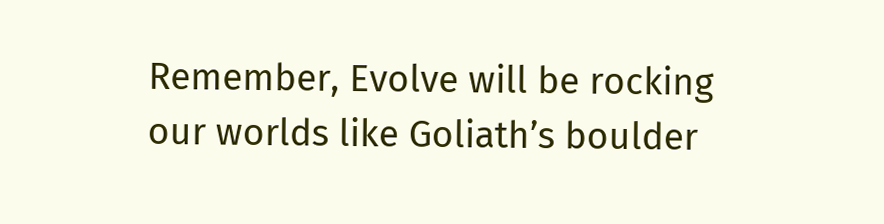Remember, Evolve will be rocking our worlds like Goliath’s boulder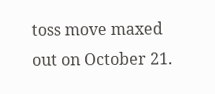toss move maxed out on October 21.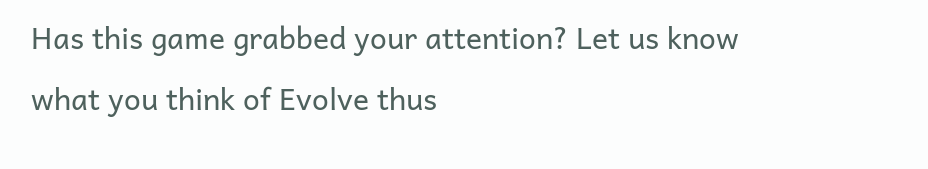Has this game grabbed your attention? Let us know what you think of Evolve thus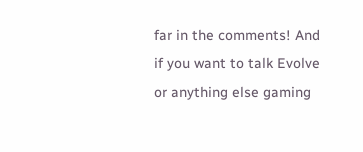far in the comments! And if you want to talk Evolve or anything else gaming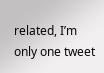related, I’m only one tweet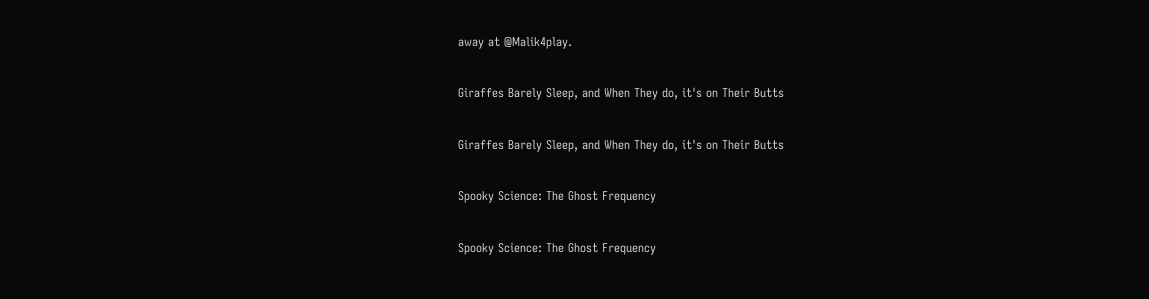away at @Malik4play.

Giraffes Barely Sleep, and When They do, it's on Their Butts

Giraffes Barely Sleep, and When They do, it's on Their Butts

Spooky Science: The Ghost Frequency

Spooky Science: The Ghost Frequency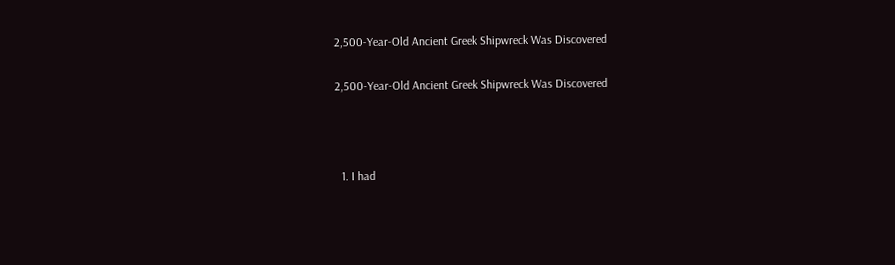2,500-Year-Old Ancient Greek Shipwreck Was Discovered

2,500-Year-Old Ancient Greek Shipwreck Was Discovered



  1. I had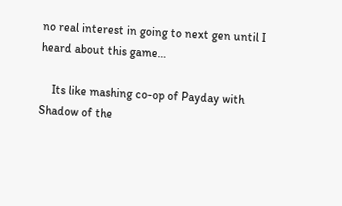no real interest in going to next gen until I heard about this game…

    Its like mashing co-op of Payday with Shadow of the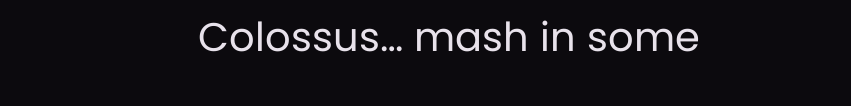Colossus… mash in some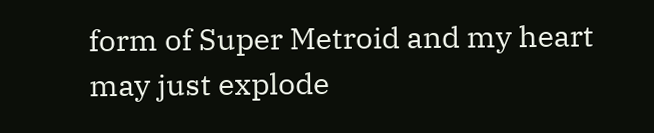form of Super Metroid and my heart may just explode